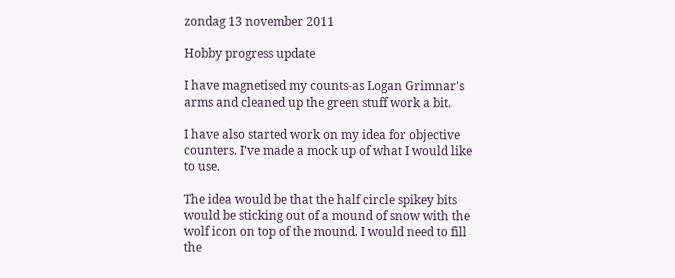zondag 13 november 2011

Hobby progress update

I have magnetised my counts-as Logan Grimnar's arms and cleaned up the green stuff work a bit.

I have also started work on my idea for objective counters. I've made a mock up of what I would like to use.

The idea would be that the half circle spikey bits would be sticking out of a mound of snow with the wolf icon on top of the mound. I would need to fill the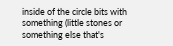inside of the circle bits with something (little stones or something else that's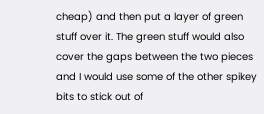cheap) and then put a layer of green stuff over it. The green stuff would also cover the gaps between the two pieces and I would use some of the other spikey bits to stick out of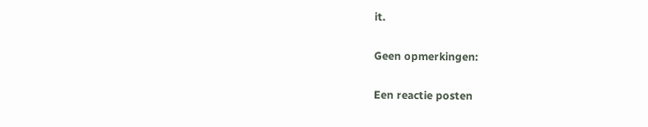it.

Geen opmerkingen:

Een reactie posten